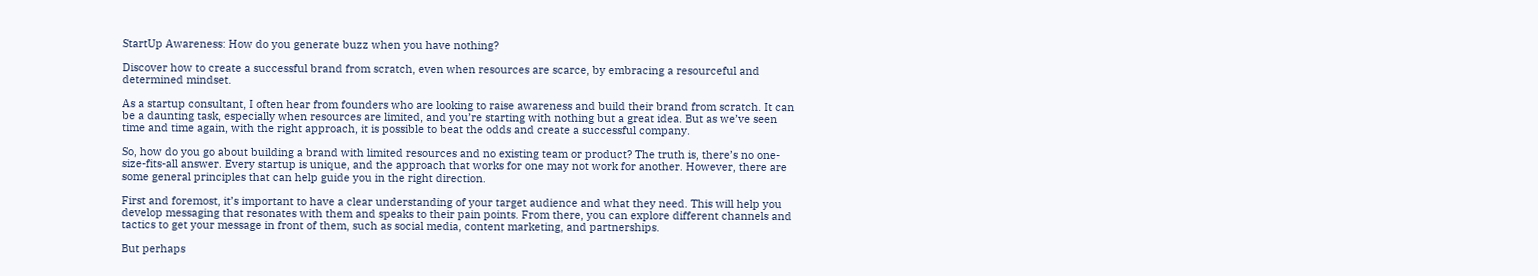StartUp Awareness: How do you generate buzz when you have nothing?

Discover how to create a successful brand from scratch, even when resources are scarce, by embracing a resourceful and determined mindset.

As a startup consultant, I often hear from founders who are looking to raise awareness and build their brand from scratch. It can be a daunting task, especially when resources are limited, and you’re starting with nothing but a great idea. But as we’ve seen time and time again, with the right approach, it is possible to beat the odds and create a successful company.

So, how do you go about building a brand with limited resources and no existing team or product? The truth is, there’s no one-size-fits-all answer. Every startup is unique, and the approach that works for one may not work for another. However, there are some general principles that can help guide you in the right direction.

First and foremost, it’s important to have a clear understanding of your target audience and what they need. This will help you develop messaging that resonates with them and speaks to their pain points. From there, you can explore different channels and tactics to get your message in front of them, such as social media, content marketing, and partnerships.

But perhaps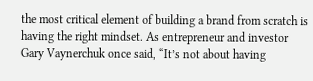the most critical element of building a brand from scratch is having the right mindset. As entrepreneur and investor Gary Vaynerchuk once said, “It’s not about having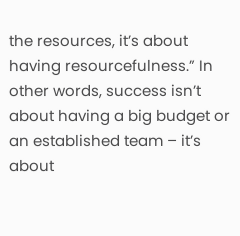the resources, it’s about having resourcefulness.” In other words, success isn’t about having a big budget or an established team – it’s about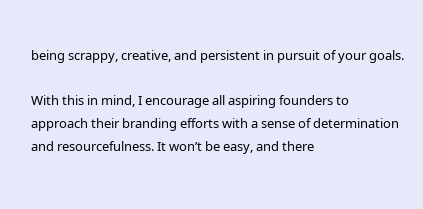being scrappy, creative, and persistent in pursuit of your goals.

With this in mind, I encourage all aspiring founders to approach their branding efforts with a sense of determination and resourcefulness. It won’t be easy, and there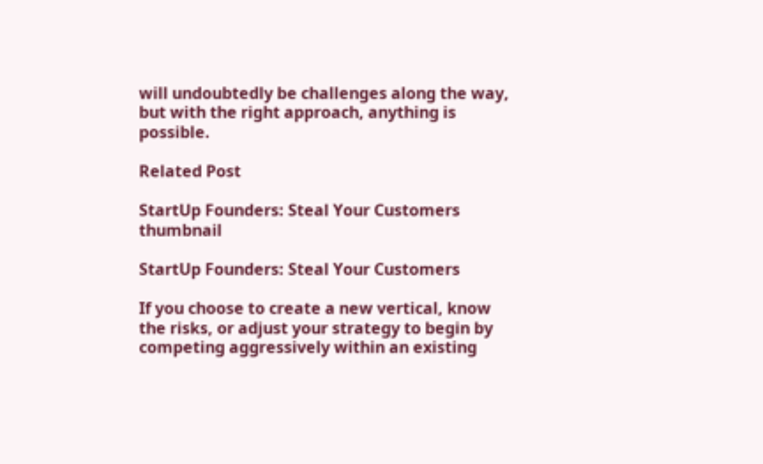will undoubtedly be challenges along the way, but with the right approach, anything is possible.

Related Post

StartUp Founders: Steal Your Customers thumbnail

StartUp Founders: Steal Your Customers

If you choose to create a new vertical, know the risks, or adjust your strategy to begin by competing aggressively within an existing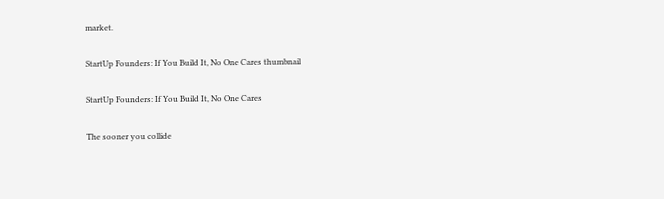market.

StartUp Founders: If You Build It, No One Cares thumbnail

StartUp Founders: If You Build It, No One Cares

The sooner you collide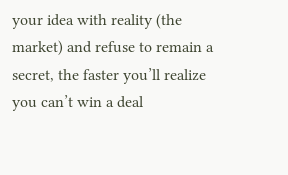your idea with reality (the market) and refuse to remain a secret, the faster you’ll realize you can’t win a deal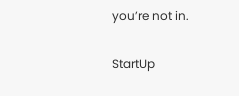you’re not in.

StartUp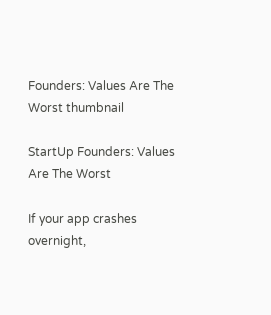Founders: Values Are The Worst thumbnail

StartUp Founders: Values Are The Worst

If your app crashes overnight,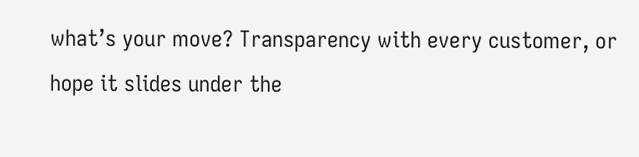what’s your move? Transparency with every customer, or hope it slides under the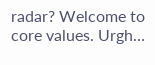radar? Welcome to core values. Urgh…